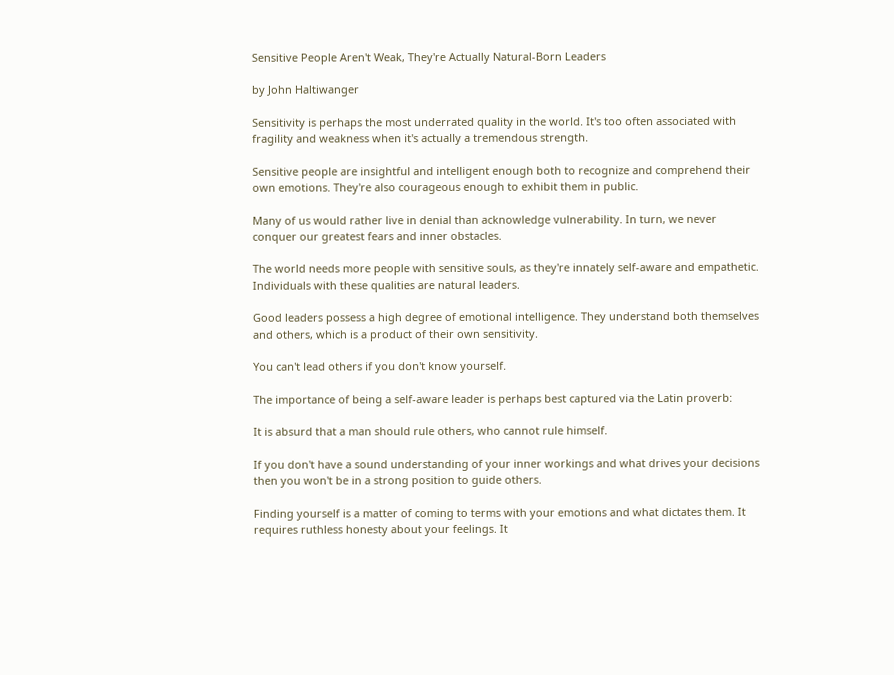Sensitive People Aren't Weak, They're Actually Natural-Born Leaders

by John Haltiwanger

Sensitivity is perhaps the most underrated quality in the world. It's too often associated with fragility and weakness when it's actually a tremendous strength.

Sensitive people are insightful and intelligent enough both to recognize and comprehend their own emotions. They're also courageous enough to exhibit them in public.

Many of us would rather live in denial than acknowledge vulnerability. In turn, we never conquer our greatest fears and inner obstacles.

The world needs more people with sensitive souls, as they're innately self-aware and empathetic. Individuals with these qualities are natural leaders.

Good leaders possess a high degree of emotional intelligence. They understand both themselves and others, which is a product of their own sensitivity.

You can't lead others if you don't know yourself.

The importance of being a self-aware leader is perhaps best captured via the Latin proverb:

It is absurd that a man should rule others, who cannot rule himself.

If you don't have a sound understanding of your inner workings and what drives your decisions then you won't be in a strong position to guide others.

Finding yourself is a matter of coming to terms with your emotions and what dictates them. It requires ruthless honesty about your feelings. It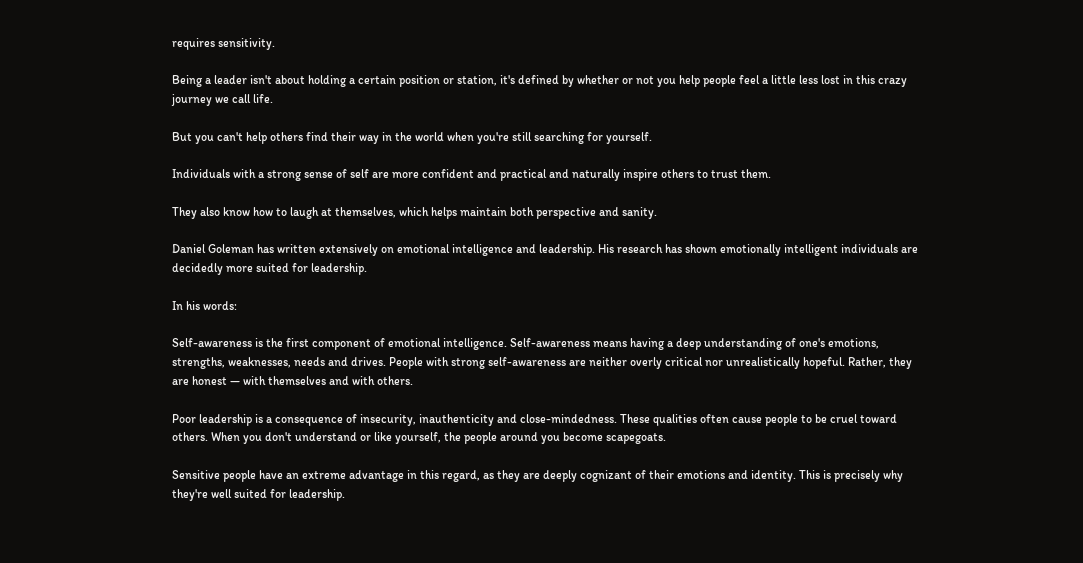requires sensitivity.

Being a leader isn't about holding a certain position or station, it's defined by whether or not you help people feel a little less lost in this crazy journey we call life.

But you can't help others find their way in the world when you're still searching for yourself.

Individuals with a strong sense of self are more confident and practical and naturally inspire others to trust them.

They also know how to laugh at themselves, which helps maintain both perspective and sanity.

Daniel Goleman has written extensively on emotional intelligence and leadership. His research has shown emotionally intelligent individuals are decidedly more suited for leadership.

In his words:

Self-awareness is the first component of emotional intelligence. Self-awareness means having a deep understanding of one's emotions, strengths, weaknesses, needs and drives. People with strong self-awareness are neither overly critical nor unrealistically hopeful. Rather, they are honest — with themselves and with others.

Poor leadership is a consequence of insecurity, inauthenticity and close-mindedness. These qualities often cause people to be cruel toward others. When you don't understand or like yourself, the people around you become scapegoats.

Sensitive people have an extreme advantage in this regard, as they are deeply cognizant of their emotions and identity. This is precisely why they're well suited for leadership.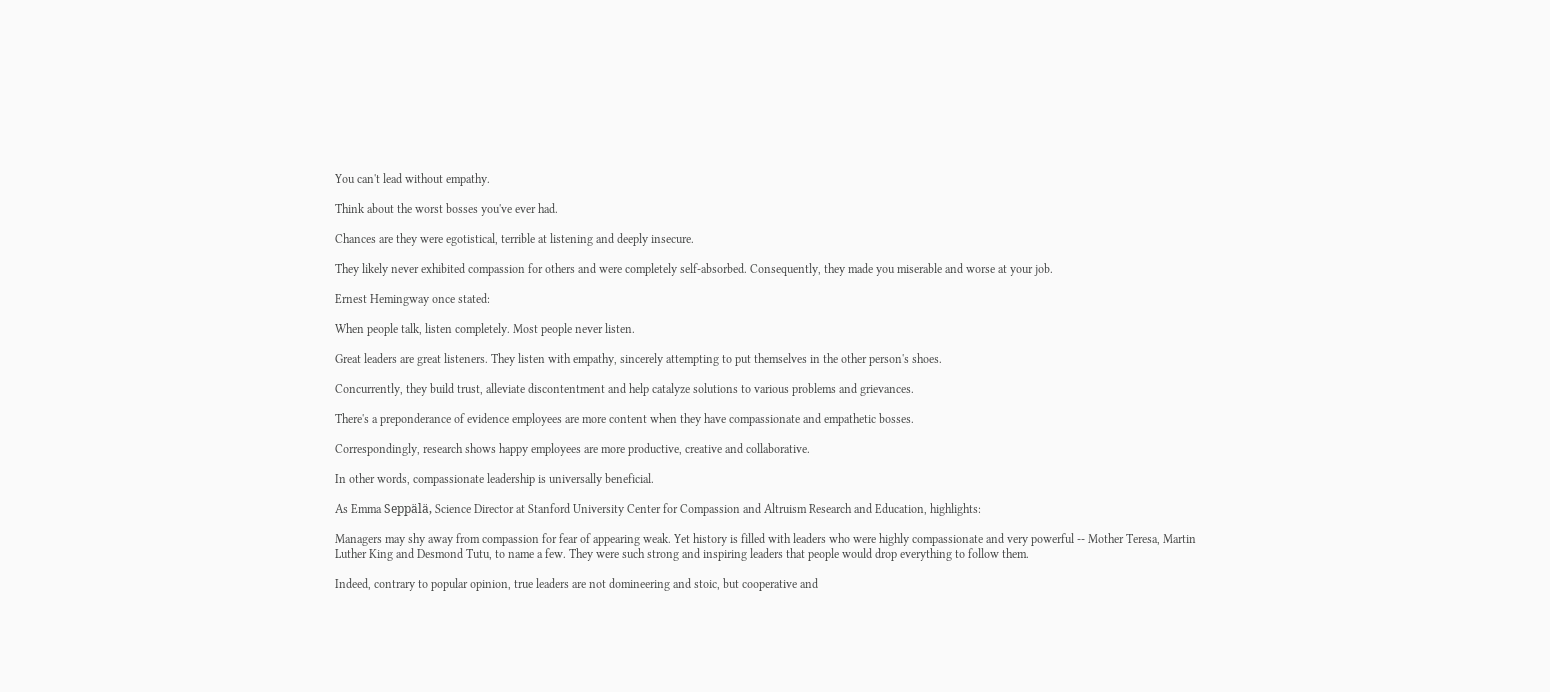You can't lead without empathy.

Think about the worst bosses you've ever had.

Chances are they were egotistical, terrible at listening and deeply insecure.

They likely never exhibited compassion for others and were completely self-absorbed. Consequently, they made you miserable and worse at your job.

Ernest Hemingway once stated:

When people talk, listen completely. Most people never listen.

Great leaders are great listeners. They listen with empathy, sincerely attempting to put themselves in the other person's shoes.

Concurrently, they build trust, alleviate discontentment and help catalyze solutions to various problems and grievances.

There's a preponderance of evidence employees are more content when they have compassionate and empathetic bosses.

Correspondingly, research shows happy employees are more productive, creative and collaborative.

In other words, compassionate leadership is universally beneficial.

As Emma Seppälä, Science Director at Stanford University Center for Compassion and Altruism Research and Education, highlights:

Managers may shy away from compassion for fear of appearing weak. Yet history is filled with leaders who were highly compassionate and very powerful -- Mother Teresa, Martin Luther King and Desmond Tutu, to name a few. They were such strong and inspiring leaders that people would drop everything to follow them.

Indeed, contrary to popular opinion, true leaders are not domineering and stoic, but cooperative and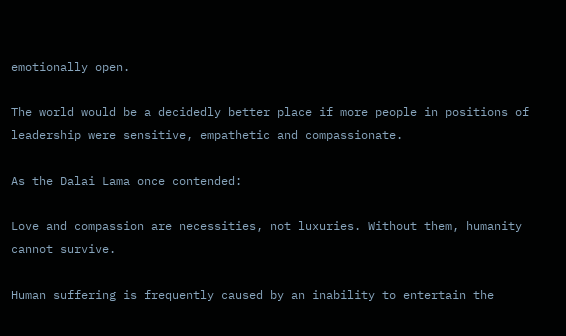emotionally open.

The world would be a decidedly better place if more people in positions of leadership were sensitive, empathetic and compassionate.

As the Dalai Lama once contended:

Love and compassion are necessities, not luxuries. Without them, humanity cannot survive.

Human suffering is frequently caused by an inability to entertain the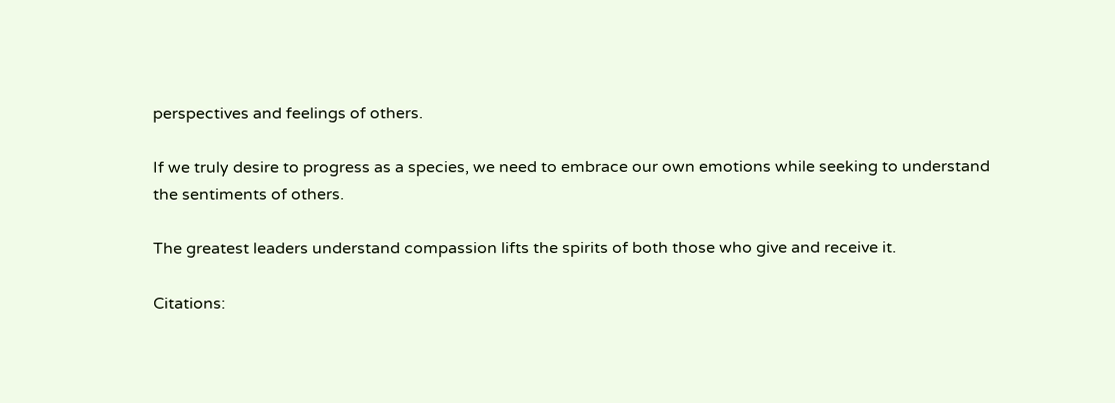perspectives and feelings of others.

If we truly desire to progress as a species, we need to embrace our own emotions while seeking to understand the sentiments of others.

The greatest leaders understand compassion lifts the spirits of both those who give and receive it.

Citations: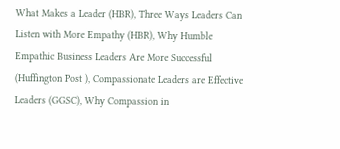What Makes a Leader (HBR), Three Ways Leaders Can Listen with More Empathy (HBR), Why Humble Empathic Business Leaders Are More Successful (Huffington Post ), Compassionate Leaders are Effective Leaders (GGSC), Why Compassion in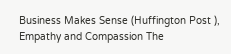Business Makes Sense (Huffington Post ), Empathy and Compassion The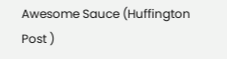Awesome Sauce (Huffington Post )